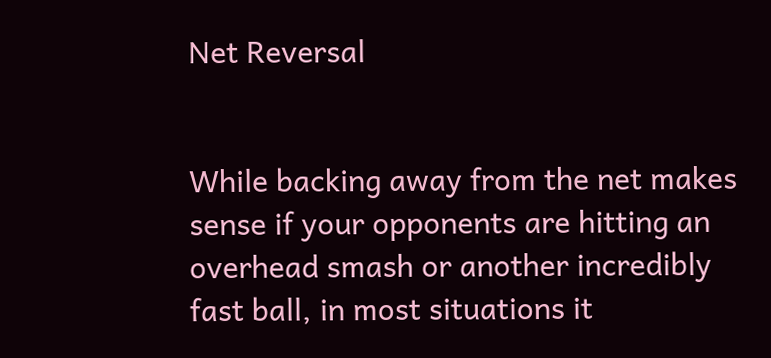Net Reversal


While backing away from the net makes sense if your opponents are hitting an overhead smash or another incredibly fast ball, in most situations it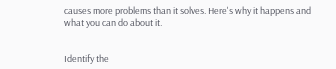causes more problems than it solves. Here's why it happens and what you can do about it.


Identify the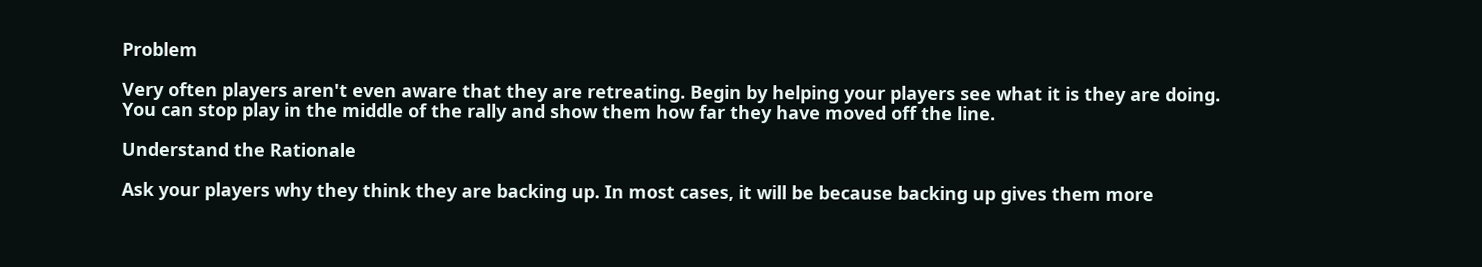Problem

Very often players aren't even aware that they are retreating. Begin by helping your players see what it is they are doing. You can stop play in the middle of the rally and show them how far they have moved off the line.

Understand the Rationale

Ask your players why they think they are backing up. In most cases, it will be because backing up gives them more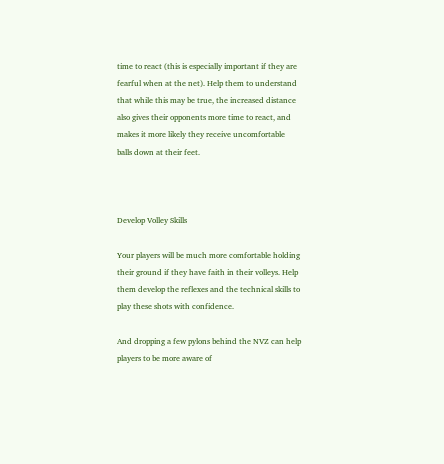time to react (this is especially important if they are fearful when at the net). Help them to understand that while this may be true, the increased distance also gives their opponents more time to react, and makes it more likely they receive uncomfortable balls down at their feet.



Develop Volley Skills

Your players will be much more comfortable holding their ground if they have faith in their volleys. Help them develop the reflexes and the technical skills to play these shots with confidence.

And dropping a few pylons behind the NVZ can help players to be more aware of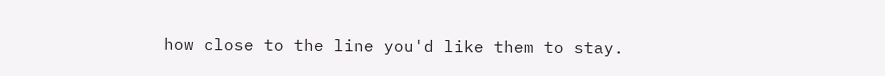how close to the line you'd like them to stay.